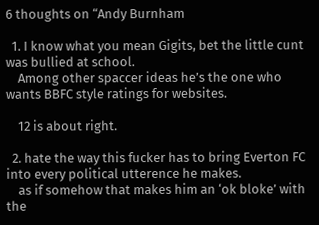6 thoughts on “Andy Burnham

  1. I know what you mean Gigits, bet the little cunt was bullied at school.
    Among other spaccer ideas he’s the one who wants BBFC style ratings for websites.

    12 is about right.

  2. hate the way this fucker has to bring Everton FC into every political utterence he makes.
    as if somehow that makes him an ‘ok bloke’ with the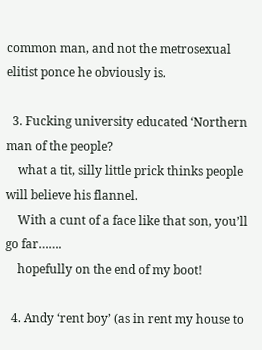common man, and not the metrosexual elitist ponce he obviously is.

  3. Fucking university educated ‘Northern man of the people?
    what a tit, silly little prick thinks people will believe his flannel.
    With a cunt of a face like that son, you’ll go far…….
    hopefully on the end of my boot!

  4. Andy ‘rent boy’ (as in rent my house to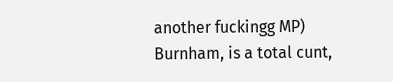another fuckingg MP) Burnham, is a total cunt,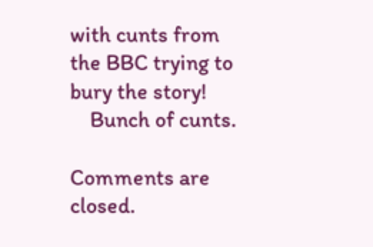with cunts from the BBC trying to bury the story!
    Bunch of cunts.

Comments are closed.